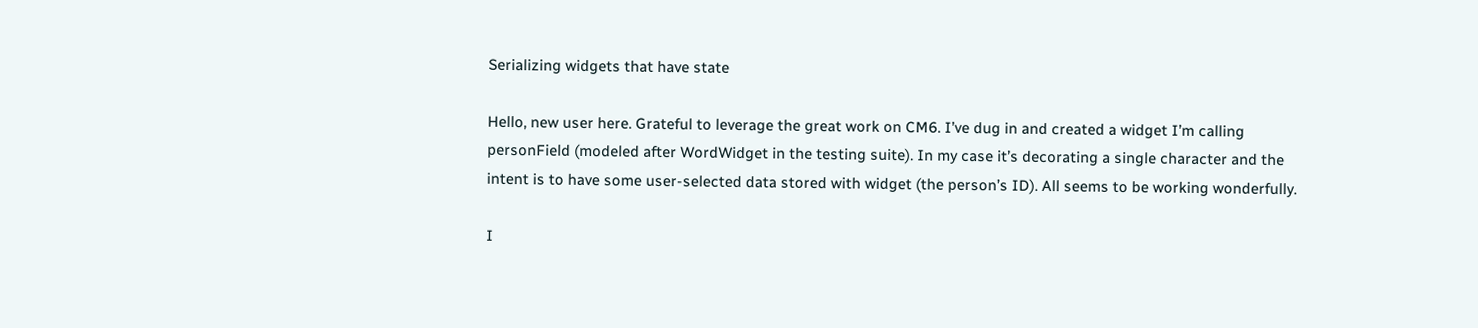Serializing widgets that have state

Hello, new user here. Grateful to leverage the great work on CM6. I’ve dug in and created a widget I’m calling personField (modeled after WordWidget in the testing suite). In my case it’s decorating a single character and the intent is to have some user-selected data stored with widget (the person’s ID). All seems to be working wonderfully.

I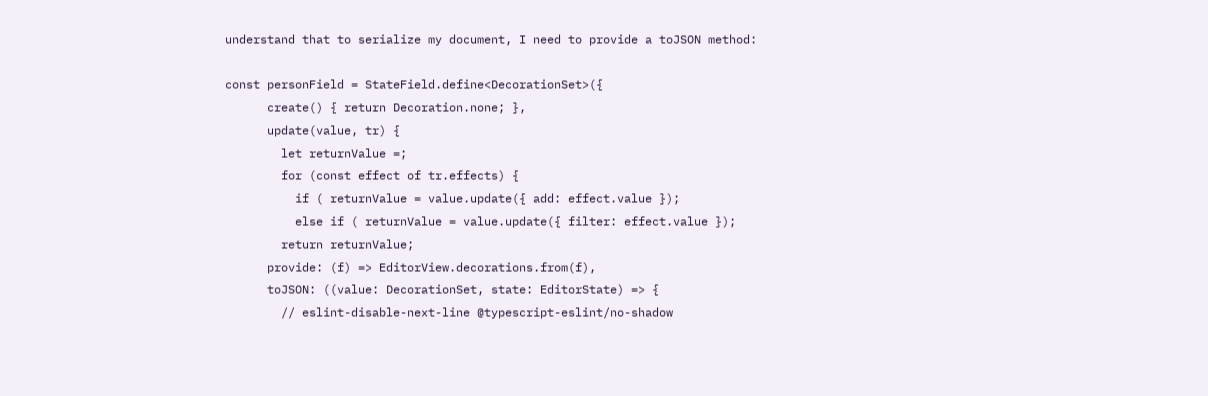understand that to serialize my document, I need to provide a toJSON method:

const personField = StateField.define<DecorationSet>({
      create() { return Decoration.none; },
      update(value, tr) {
        let returnValue =;
        for (const effect of tr.effects) {
          if ( returnValue = value.update({ add: effect.value });
          else if ( returnValue = value.update({ filter: effect.value });
        return returnValue;
      provide: (f) => EditorView.decorations.from(f),
      toJSON: ((value: DecorationSet, state: EditorState) => {
        // eslint-disable-next-line @typescript-eslint/no-shadow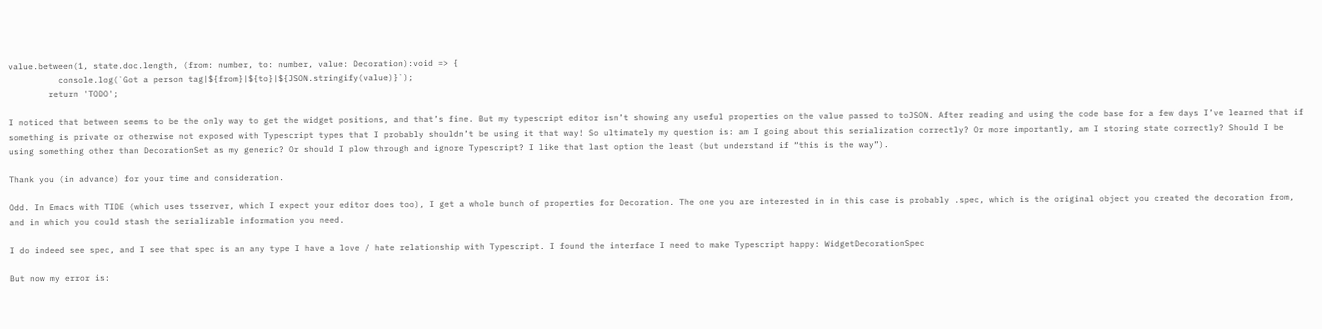value.between(1, state.doc.length, (from: number, to: number, value: Decoration):void => {
          console.log(`Got a person tag|${from}|${to}|${JSON.stringify(value)}`);
        return 'TODO';

I noticed that between seems to be the only way to get the widget positions, and that’s fine. But my typescript editor isn’t showing any useful properties on the value passed to toJSON. After reading and using the code base for a few days I’ve learned that if something is private or otherwise not exposed with Typescript types that I probably shouldn’t be using it that way! So ultimately my question is: am I going about this serialization correctly? Or more importantly, am I storing state correctly? Should I be using something other than DecorationSet as my generic? Or should I plow through and ignore Typescript? I like that last option the least (but understand if “this is the way”).

Thank you (in advance) for your time and consideration.

Odd. In Emacs with TIDE (which uses tsserver, which I expect your editor does too), I get a whole bunch of properties for Decoration. The one you are interested in in this case is probably .spec, which is the original object you created the decoration from, and in which you could stash the serializable information you need.

I do indeed see spec, and I see that spec is an any type I have a love / hate relationship with Typescript. I found the interface I need to make Typescript happy: WidgetDecorationSpec

But now my error is: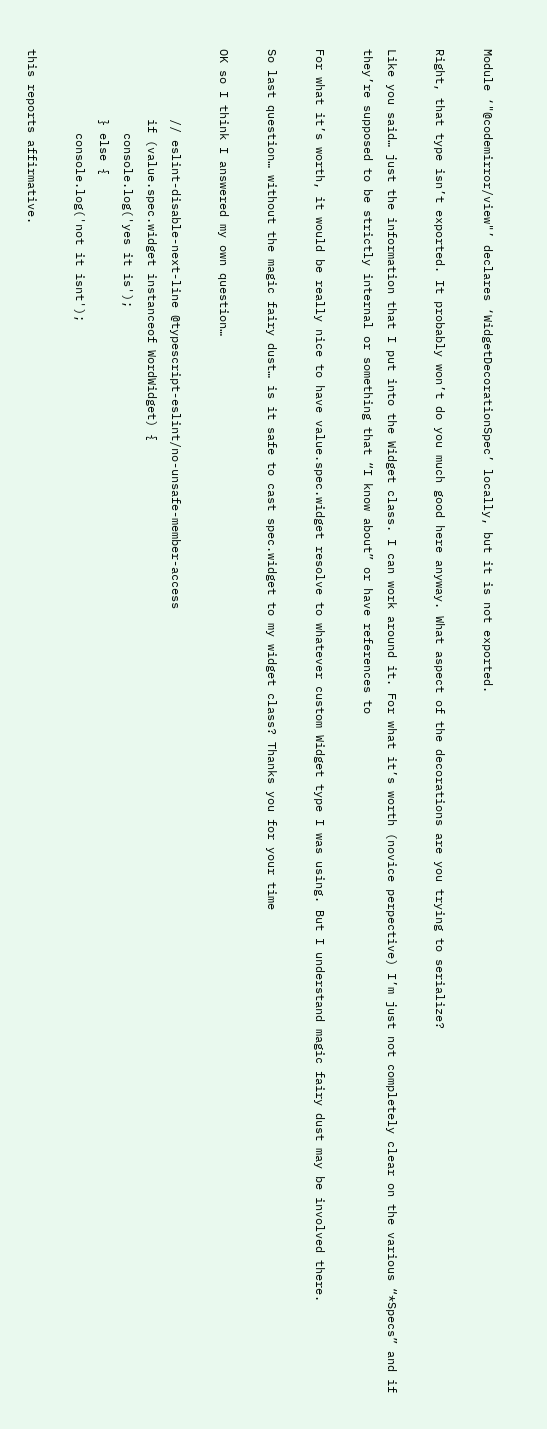Module ‘"@codemirror/view"’ declares ‘WidgetDecorationSpec’ locally, but it is not exported.

Right, that type isn’t exported. It probably won’t do you much good here anyway. What aspect of the decorations are you trying to serialize?

Like you said… just the information that I put into the Widget class. I can work around it. For what it’s worth (novice perpective) I’m just not completely clear on the various “*Specs” and if they’re supposed to be strictly internal or something that “I know about” or have references to

For what it’s worth, it would be really nice to have value.spec.widget resolve to whatever custom Widget type I was using. But I understand magic fairy dust may be involved there.

So last question… without the magic fairy dust… is it safe to cast spec.widget to my widget class? Thanks you for your time

OK so I think I answered my own question…

          // eslint-disable-next-line @typescript-eslint/no-unsafe-member-access
          if (value.spec.widget instanceof WordWidget) {
            console.log('yes it is');
          } else {
            console.log('not it isnt');

this reports affirmative.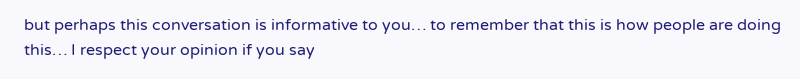but perhaps this conversation is informative to you… to remember that this is how people are doing this… I respect your opinion if you say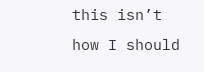this isn’t how I should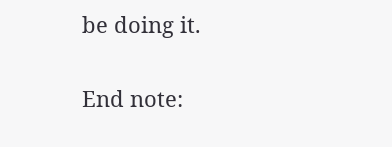be doing it.

End note: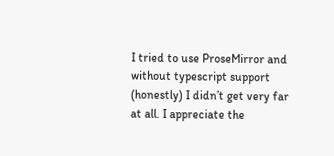I tried to use ProseMirror and without typescript support (honestly) I didn’t get very far at all. I appreciate the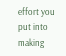effort you put into making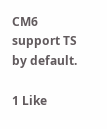CM6 support TS by default.

1 Like